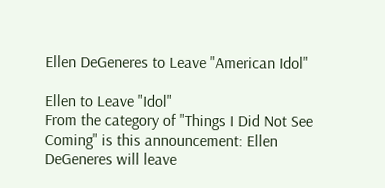Ellen DeGeneres to Leave "American Idol"

Ellen to Leave "Idol"
From the category of "Things I Did Not See Coming" is this announcement: Ellen DeGeneres will leave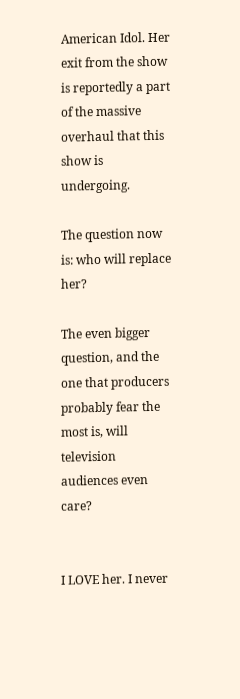American Idol. Her exit from the show is reportedly a part of the massive overhaul that this show is undergoing.

The question now is: who will replace her?

The even bigger question, and the one that producers probably fear the most is, will television audiences even care?


I LOVE her. I never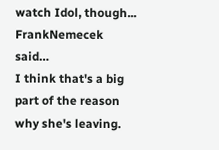watch Idol, though...
FrankNemecek said…
I think that's a big part of the reason why she's leaving.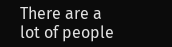There are a lot of people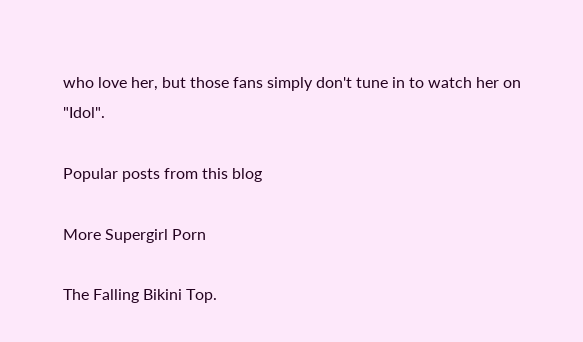who love her, but those fans simply don't tune in to watch her on "Idol".

Popular posts from this blog

More Supergirl Porn

The Falling Bikini Top.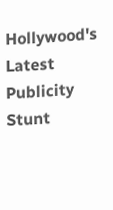Hollywood's Latest Publicity Stunt